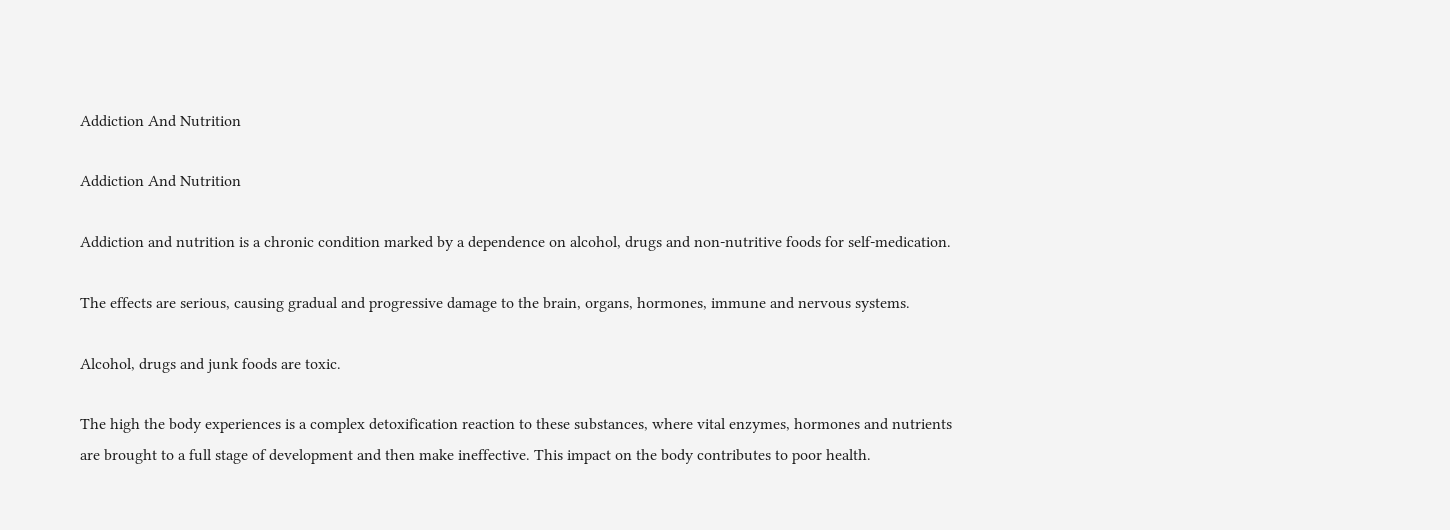Addiction And Nutrition

Addiction And Nutrition

Addiction and nutrition is a chronic condition marked by a dependence on alcohol, drugs and non-nutritive foods for self-medication.

The effects are serious, causing gradual and progressive damage to the brain, organs, hormones, immune and nervous systems.

Alcohol, drugs and junk foods are toxic.

The high the body experiences is a complex detoxification reaction to these substances, where vital enzymes, hormones and nutrients are brought to a full stage of development and then make ineffective. This impact on the body contributes to poor health.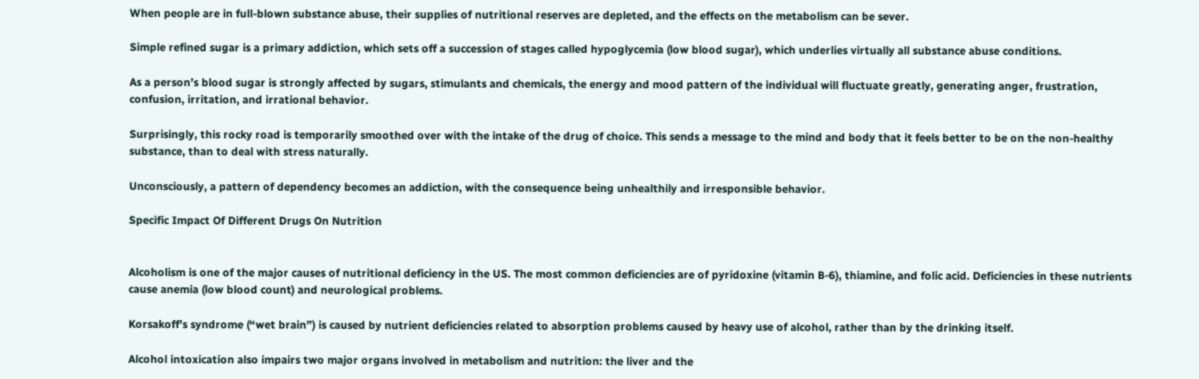When people are in full-blown substance abuse, their supplies of nutritional reserves are depleted, and the effects on the metabolism can be sever.

Simple refined sugar is a primary addiction, which sets off a succession of stages called hypoglycemia (low blood sugar), which underlies virtually all substance abuse conditions.

As a person’s blood sugar is strongly affected by sugars, stimulants and chemicals, the energy and mood pattern of the individual will fluctuate greatly, generating anger, frustration, confusion, irritation, and irrational behavior.

Surprisingly, this rocky road is temporarily smoothed over with the intake of the drug of choice. This sends a message to the mind and body that it feels better to be on the non-healthy substance, than to deal with stress naturally.

Unconsciously, a pattern of dependency becomes an addiction, with the consequence being unhealthily and irresponsible behavior.

Specific Impact Of Different Drugs On Nutrition


Alcoholism is one of the major causes of nutritional deficiency in the US. The most common deficiencies are of pyridoxine (vitamin B-6), thiamine, and folic acid. Deficiencies in these nutrients cause anemia (low blood count) and neurological problems.

Korsakoff’s syndrome (“wet brain”) is caused by nutrient deficiencies related to absorption problems caused by heavy use of alcohol, rather than by the drinking itself.

Alcohol intoxication also impairs two major organs involved in metabolism and nutrition: the liver and the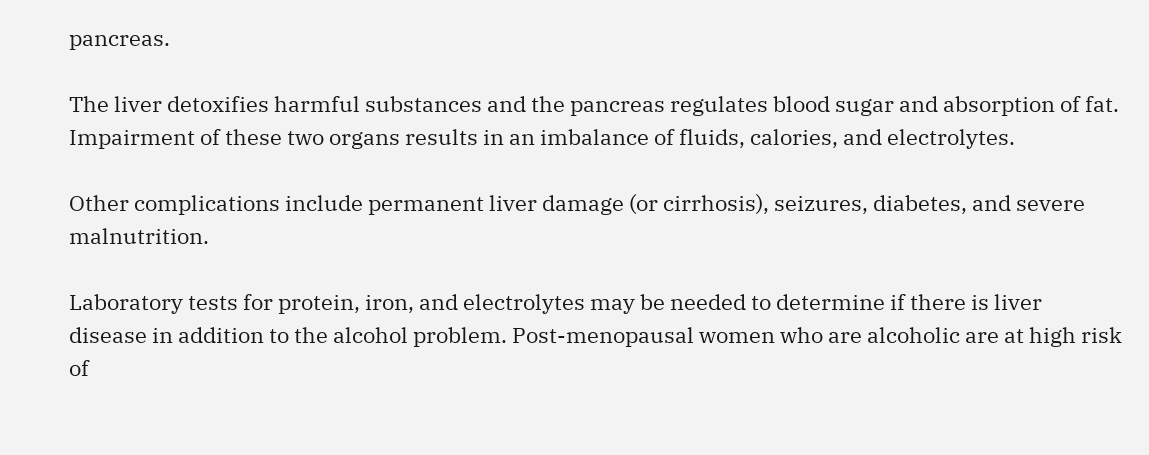pancreas.

The liver detoxifies harmful substances and the pancreas regulates blood sugar and absorption of fat. Impairment of these two organs results in an imbalance of fluids, calories, and electrolytes.

Other complications include permanent liver damage (or cirrhosis), seizures, diabetes, and severe malnutrition.

Laboratory tests for protein, iron, and electrolytes may be needed to determine if there is liver disease in addition to the alcohol problem. Post-menopausal women who are alcoholic are at high risk of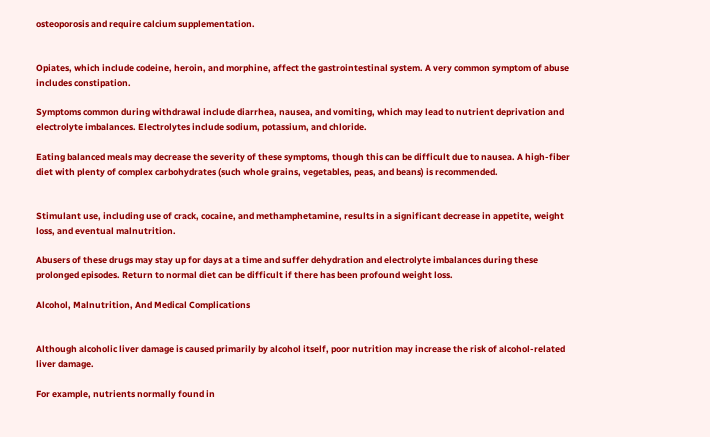osteoporosis and require calcium supplementation.


Opiates, which include codeine, heroin, and morphine, affect the gastrointestinal system. A very common symptom of abuse includes constipation.

Symptoms common during withdrawal include diarrhea, nausea, and vomiting, which may lead to nutrient deprivation and electrolyte imbalances. Electrolytes include sodium, potassium, and chloride.

Eating balanced meals may decrease the severity of these symptoms, though this can be difficult due to nausea. A high-fiber diet with plenty of complex carbohydrates (such whole grains, vegetables, peas, and beans) is recommended.


Stimulant use, including use of crack, cocaine, and methamphetamine, results in a significant decrease in appetite, weight loss, and eventual malnutrition.

Abusers of these drugs may stay up for days at a time and suffer dehydration and electrolyte imbalances during these prolonged episodes. Return to normal diet can be difficult if there has been profound weight loss.

Alcohol, Malnutrition, And Medical Complications


Although alcoholic liver damage is caused primarily by alcohol itself, poor nutrition may increase the risk of alcohol-related liver damage.

For example, nutrients normally found in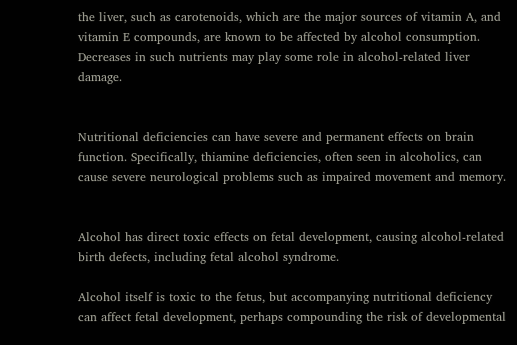the liver, such as carotenoids, which are the major sources of vitamin A, and vitamin E compounds, are known to be affected by alcohol consumption. Decreases in such nutrients may play some role in alcohol-related liver damage.


Nutritional deficiencies can have severe and permanent effects on brain function. Specifically, thiamine deficiencies, often seen in alcoholics, can cause severe neurological problems such as impaired movement and memory.


Alcohol has direct toxic effects on fetal development, causing alcohol-related birth defects, including fetal alcohol syndrome.

Alcohol itself is toxic to the fetus, but accompanying nutritional deficiency can affect fetal development, perhaps compounding the risk of developmental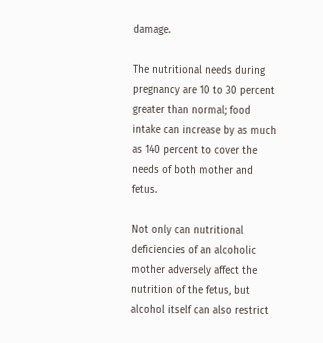damage.

The nutritional needs during pregnancy are 10 to 30 percent greater than normal; food intake can increase by as much as 140 percent to cover the needs of both mother and fetus.

Not only can nutritional deficiencies of an alcoholic mother adversely affect the nutrition of the fetus, but alcohol itself can also restrict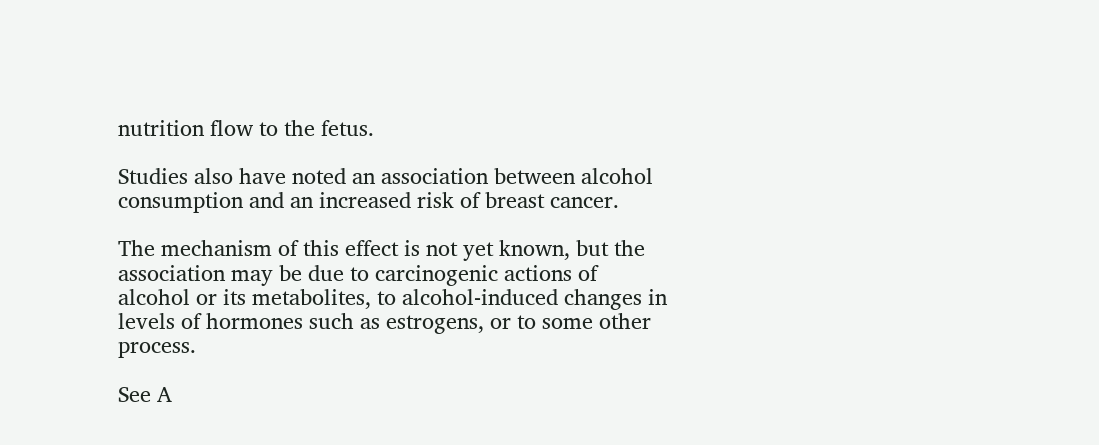nutrition flow to the fetus.

Studies also have noted an association between alcohol consumption and an increased risk of breast cancer.

The mechanism of this effect is not yet known, but the association may be due to carcinogenic actions of alcohol or its metabolites, to alcohol-induced changes in levels of hormones such as estrogens, or to some other process.

See A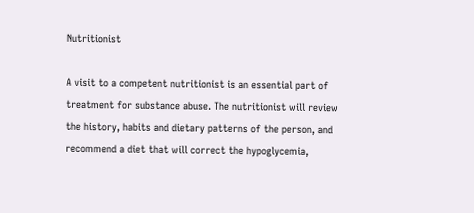Nutritionist

A visit to a competent nutritionist is an essential part of treatment for substance abuse. The nutritionist will review the history, habits and dietary patterns of the person, and recommend a diet that will correct the hypoglycemia,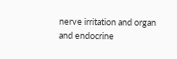nerve irritation and organ and endocrine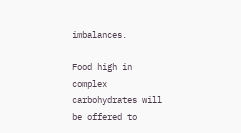imbalances.

Food high in complex carbohydrates will be offered to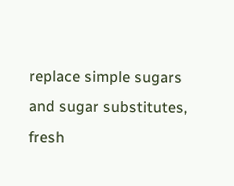replace simple sugars and sugar substitutes, fresh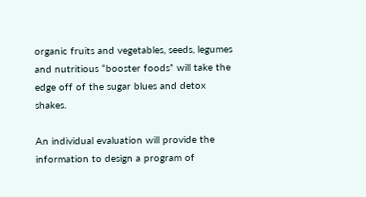organic fruits and vegetables, seeds, legumes and nutritious “booster foods” will take the edge off of the sugar blues and detox shakes.

An individual evaluation will provide the information to design a program of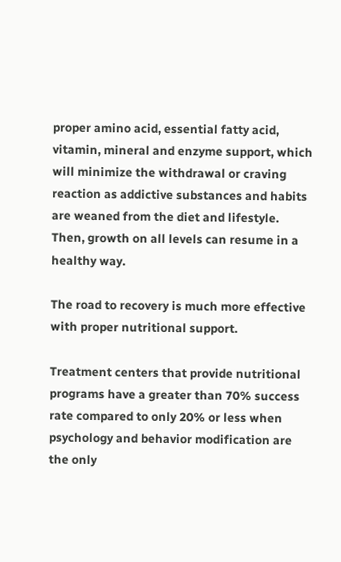proper amino acid, essential fatty acid, vitamin, mineral and enzyme support, which will minimize the withdrawal or craving reaction as addictive substances and habits are weaned from the diet and lifestyle. Then, growth on all levels can resume in a healthy way.

The road to recovery is much more effective with proper nutritional support.

Treatment centers that provide nutritional programs have a greater than 70% success rate compared to only 20% or less when psychology and behavior modification are the only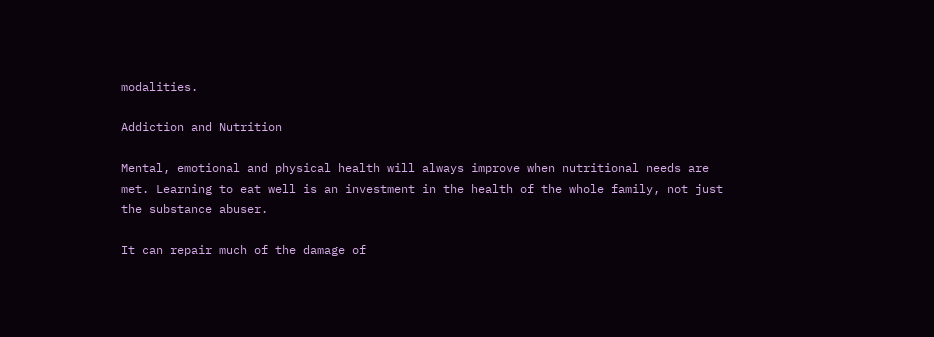modalities.

Addiction and Nutrition

Mental, emotional and physical health will always improve when nutritional needs are met. Learning to eat well is an investment in the health of the whole family, not just the substance abuser.

It can repair much of the damage of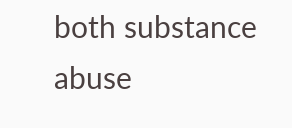both substance abuse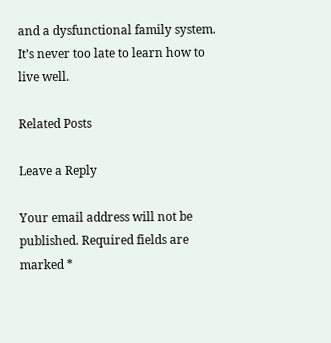and a dysfunctional family system. It’s never too late to learn how to live well.

Related Posts

Leave a Reply

Your email address will not be published. Required fields are marked *